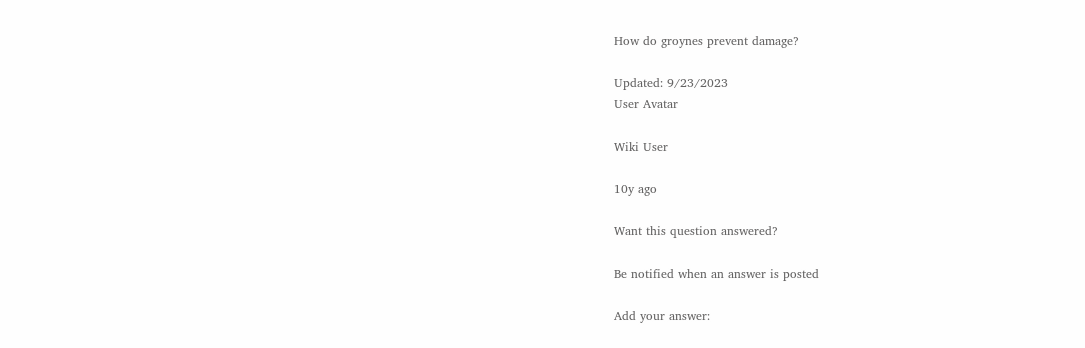How do groynes prevent damage?

Updated: 9/23/2023
User Avatar

Wiki User

10y ago

Want this question answered?

Be notified when an answer is posted

Add your answer: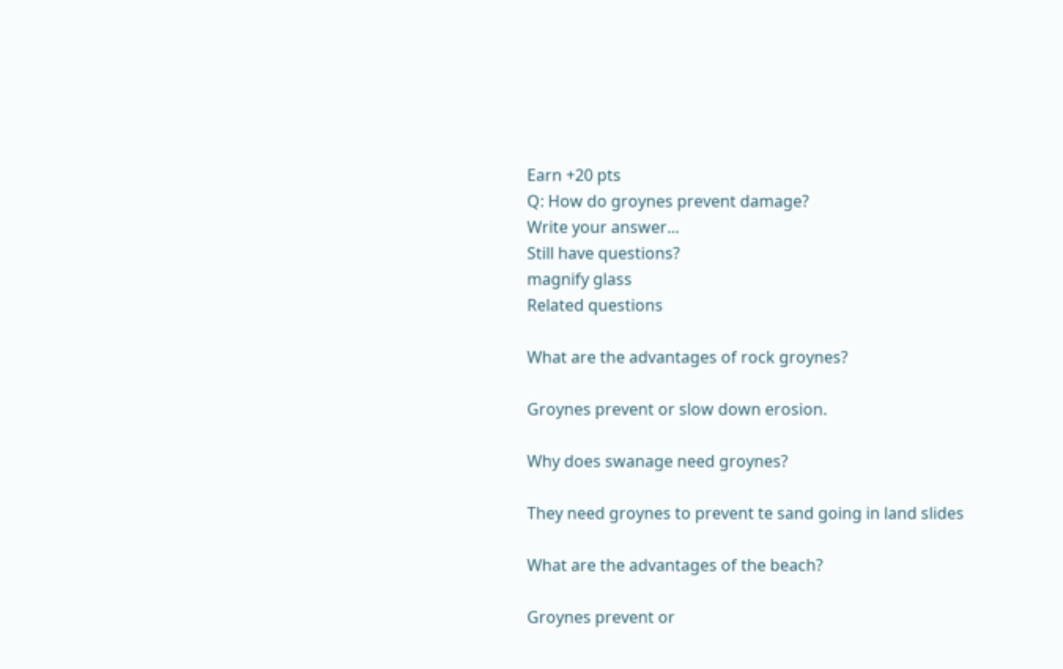Earn +20 pts
Q: How do groynes prevent damage?
Write your answer...
Still have questions?
magnify glass
Related questions

What are the advantages of rock groynes?

Groynes prevent or slow down erosion.

Why does swanage need groynes?

They need groynes to prevent te sand going in land slides

What are the advantages of the beach?

Groynes prevent or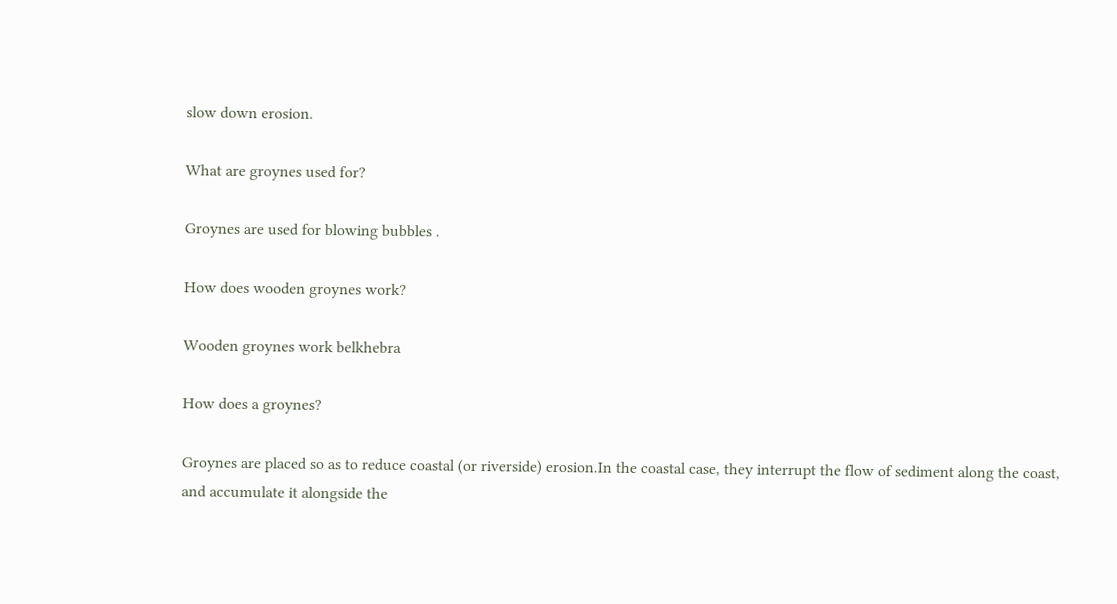slow down erosion.

What are groynes used for?

Groynes are used for blowing bubbles .

How does wooden groynes work?

Wooden groynes work belkhebra

How does a groynes?

Groynes are placed so as to reduce coastal (or riverside) erosion.In the coastal case, they interrupt the flow of sediment along the coast, and accumulate it alongside the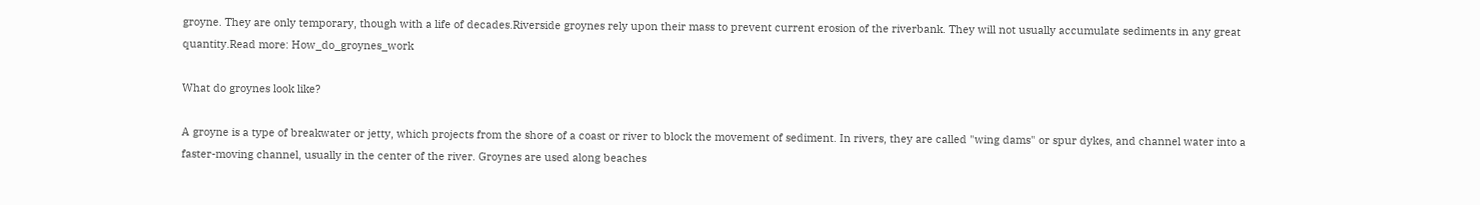groyne. They are only temporary, though with a life of decades.Riverside groynes rely upon their mass to prevent current erosion of the riverbank. They will not usually accumulate sediments in any great quantity.Read more: How_do_groynes_work

What do groynes look like?

A groyne is a type of breakwater or jetty, which projects from the shore of a coast or river to block the movement of sediment. In rivers, they are called "wing dams" or spur dykes, and channel water into a faster-moving channel, usually in the center of the river. Groynes are used along beaches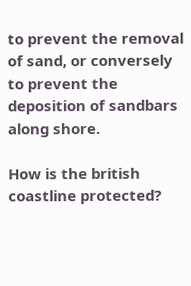to prevent the removal of sand, or conversely to prevent the deposition of sandbars along shore.

How is the british coastline protected?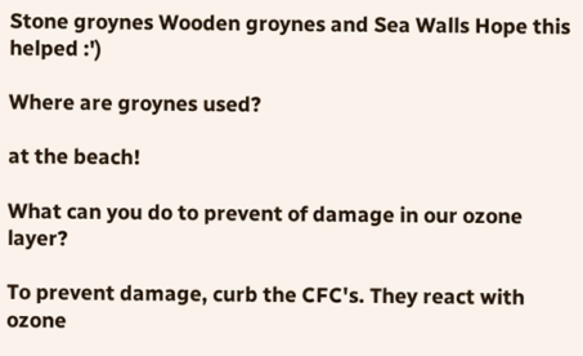Stone groynes Wooden groynes and Sea Walls Hope this helped :')

Where are groynes used?

at the beach!

What can you do to prevent of damage in our ozone layer?

To prevent damage, curb the CFC's. They react with ozone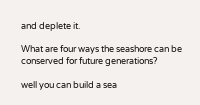and deplete it.

What are four ways the seashore can be conserved for future generations?

well you can build a sea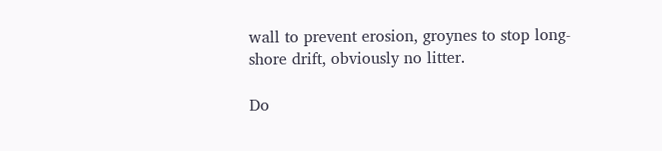wall to prevent erosion, groynes to stop long-shore drift, obviously no litter.

Do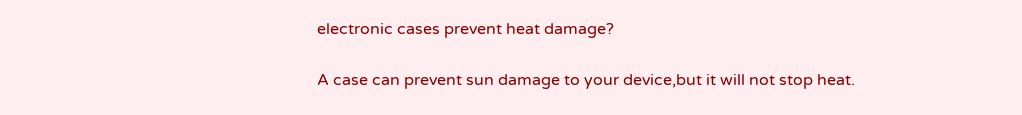electronic cases prevent heat damage?

A case can prevent sun damage to your device,but it will not stop heat.